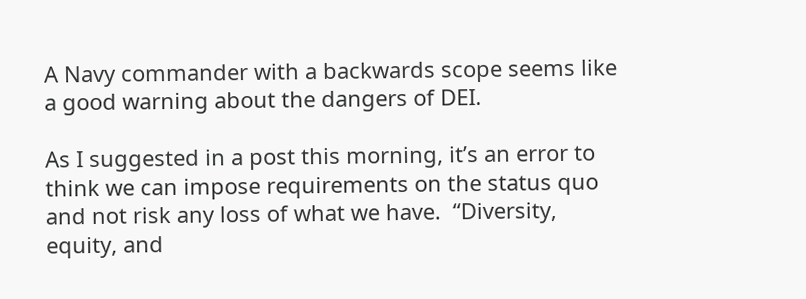A Navy commander with a backwards scope seems like a good warning about the dangers of DEI.

As I suggested in a post this morning, it’s an error to think we can impose requirements on the status quo and not risk any loss of what we have.  “Diversity, equity, and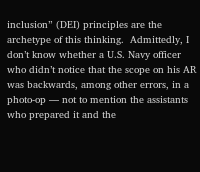inclusion” (DEI) principles are the archetype of this thinking.  Admittedly, I don’t know whether a U.S. Navy officer who didn’t notice that the scope on his AR was backwards, among other errors, in a photo-op — not to mention the assistants who prepared it and the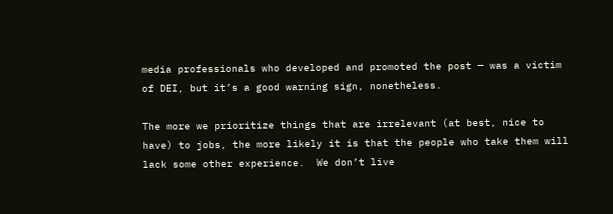media professionals who developed and promoted the post — was a victim of DEI, but it’s a good warning sign, nonetheless.

The more we prioritize things that are irrelevant (at best, nice to have) to jobs, the more likely it is that the people who take them will lack some other experience.  We don’t live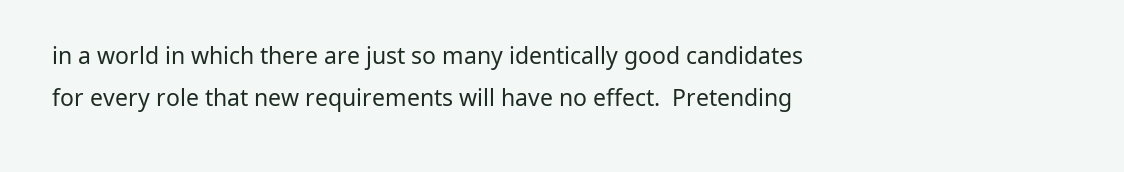in a world in which there are just so many identically good candidates for every role that new requirements will have no effect.  Pretending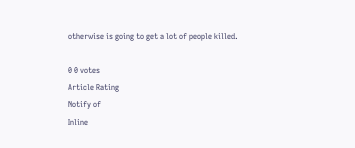otherwise is going to get a lot of people killed.

0 0 votes
Article Rating
Notify of
Inline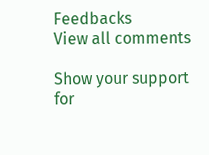Feedbacks
View all comments

Show your support for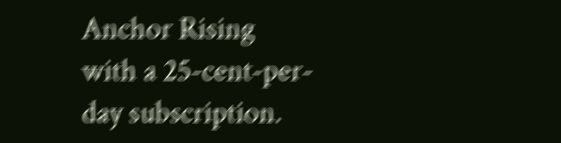Anchor Rising with a 25-cent-per-day subscription.